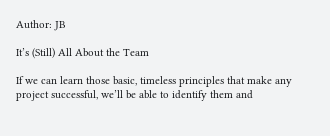Author: JB

It’s (Still) All About the Team

If we can learn those basic, timeless principles that make any project successful, we’ll be able to identify them and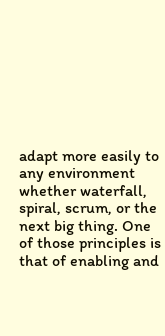adapt more easily to any environment whether waterfall, spiral, scrum, or the next big thing. One of those principles is that of enabling and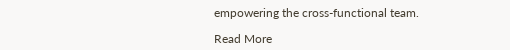empowering the cross-functional team.

Read More